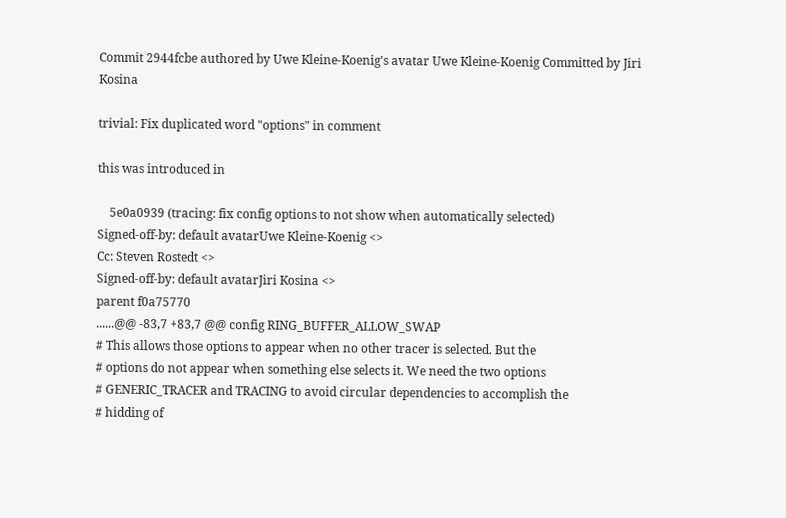Commit 2944fcbe authored by Uwe Kleine-Koenig's avatar Uwe Kleine-Koenig Committed by Jiri Kosina

trivial: Fix duplicated word "options" in comment

this was introduced in

    5e0a0939 (tracing: fix config options to not show when automatically selected)
Signed-off-by: default avatarUwe Kleine-Koenig <>
Cc: Steven Rostedt <>
Signed-off-by: default avatarJiri Kosina <>
parent f0a75770
......@@ -83,7 +83,7 @@ config RING_BUFFER_ALLOW_SWAP
# This allows those options to appear when no other tracer is selected. But the
# options do not appear when something else selects it. We need the two options
# GENERIC_TRACER and TRACING to avoid circular dependencies to accomplish the
# hidding of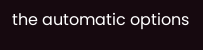the automatic options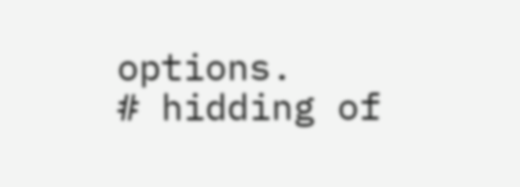options.
# hidding of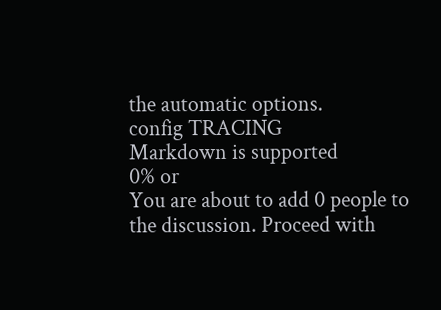the automatic options.
config TRACING
Markdown is supported
0% or
You are about to add 0 people to the discussion. Proceed with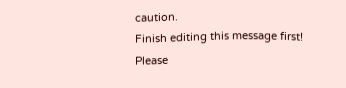caution.
Finish editing this message first!
Please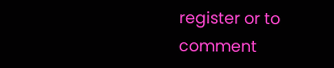register or to comment